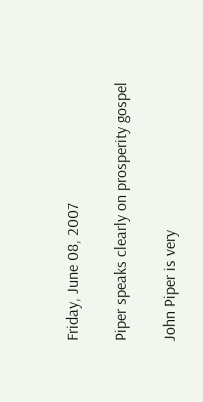Friday, June 08, 2007

Piper speaks clearly on prosperity gospel

John Piper is very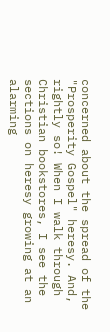concerned about the spread of the "Prosperity Gospel" heresy. And, rightly so! When I walk through Christian bookstores, I see the sections on heresy growing at an alarming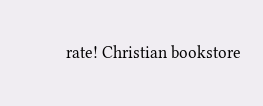rate! Christian bookstore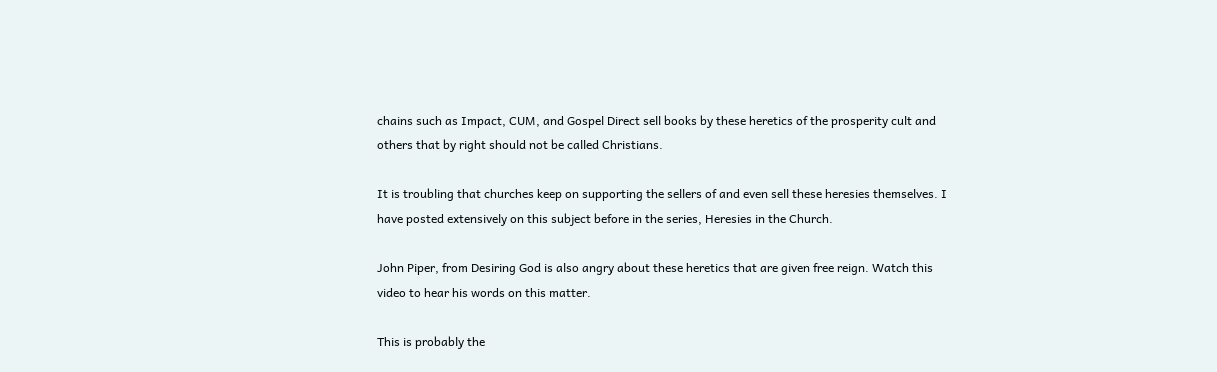chains such as Impact, CUM, and Gospel Direct sell books by these heretics of the prosperity cult and others that by right should not be called Christians.

It is troubling that churches keep on supporting the sellers of and even sell these heresies themselves. I have posted extensively on this subject before in the series, Heresies in the Church.

John Piper, from Desiring God is also angry about these heretics that are given free reign. Watch this video to hear his words on this matter.

This is probably the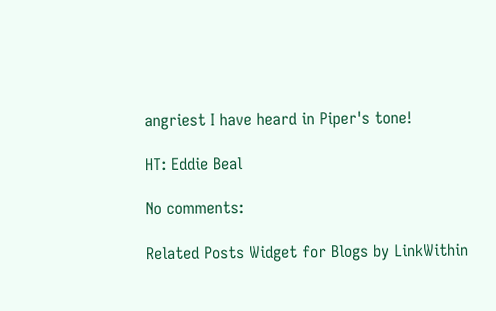angriest I have heard in Piper's tone!

HT: Eddie Beal

No comments:

Related Posts Widget for Blogs by LinkWithin